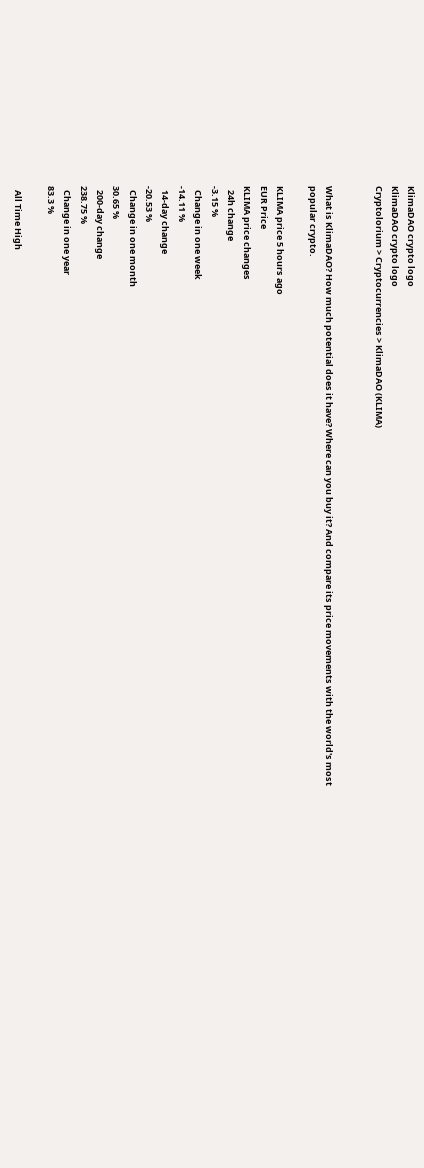KlimaDAO crypto logo
KlimaDAO crypto logo
Cryptolorium > Cryptocurrencies > KlimaDAO (KLIMA)


What is KlimaDAO? How much potential does it have? Where can you buy it? And compare its price movements with the world's most popular crypto.

KLIMA price 5 hours ago
EUR Price
KLIMA price changes
  24h change
-3.15 %
  Change in one week
-14.11 %
  14-day change
-20.53 %
  Change in one month
30.65 %
  200-day change
238.75 %
  Change in one year
83.3 %

  All Time High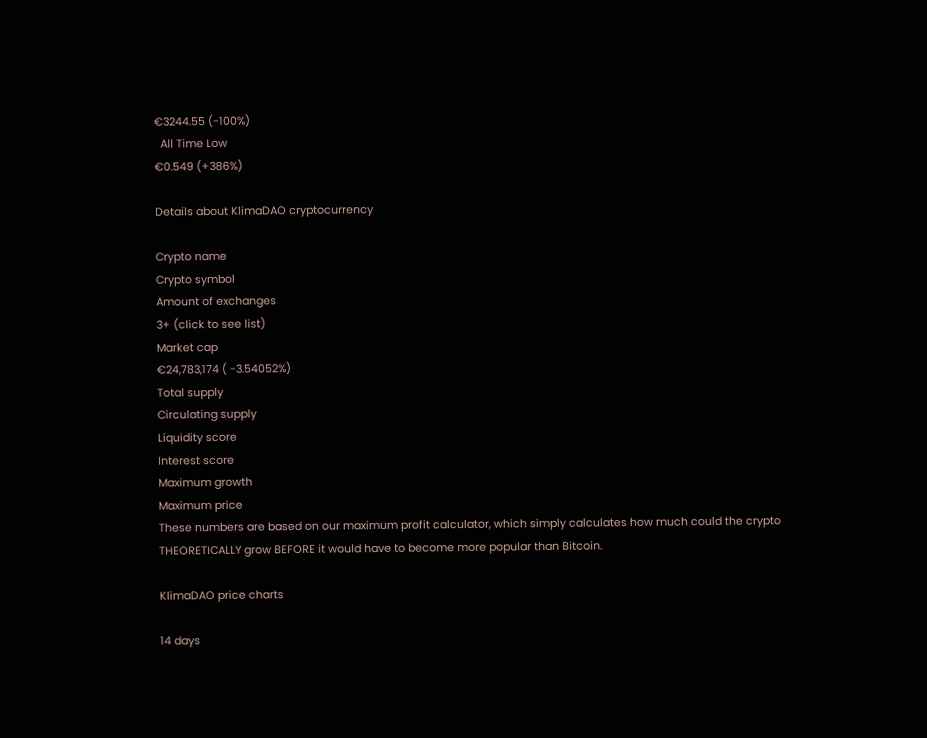€3244.55 (-100%)
  All Time Low
€0.549 (+386%)

Details about KlimaDAO cryptocurrency

Crypto name
Crypto symbol
Amount of exchanges
3+ (click to see list)
Market cap
€24,783,174 ( -3.54052%)
Total supply
Circulating supply
Liquidity score
Interest score
Maximum growth
Maximum price
These numbers are based on our maximum profit calculator, which simply calculates how much could the crypto THEORETICALLY grow BEFORE it would have to become more popular than Bitcoin.

KlimaDAO price charts

14 days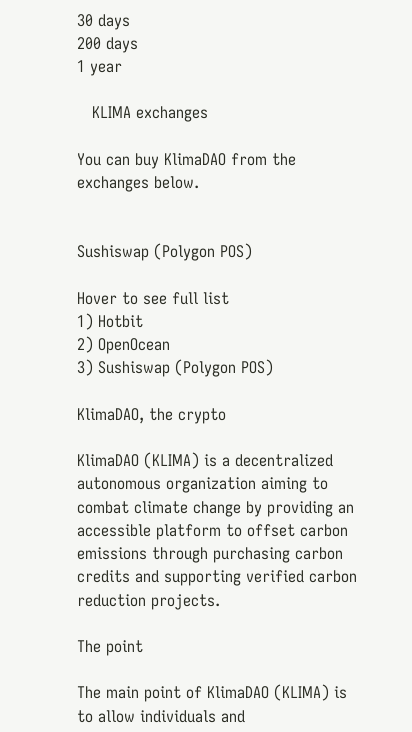30 days
200 days
1 year

   KLIMA exchanges

You can buy KlimaDAO from the exchanges below.


Sushiswap (Polygon POS)

Hover to see full list
1) Hotbit
2) OpenOcean
3) Sushiswap (Polygon POS)

KlimaDAO, the crypto

KlimaDAO (KLIMA) is a decentralized autonomous organization aiming to combat climate change by providing an accessible platform to offset carbon emissions through purchasing carbon credits and supporting verified carbon reduction projects.

The point

The main point of KlimaDAO (KLIMA) is to allow individuals and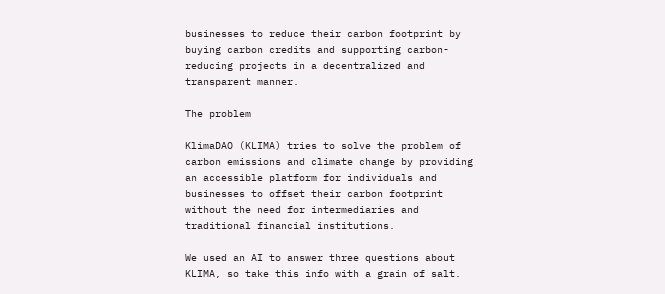businesses to reduce their carbon footprint by buying carbon credits and supporting carbon-reducing projects in a decentralized and transparent manner.

The problem

KlimaDAO (KLIMA) tries to solve the problem of carbon emissions and climate change by providing an accessible platform for individuals and businesses to offset their carbon footprint without the need for intermediaries and traditional financial institutions.

We used an AI to answer three questions about KLIMA, so take this info with a grain of salt.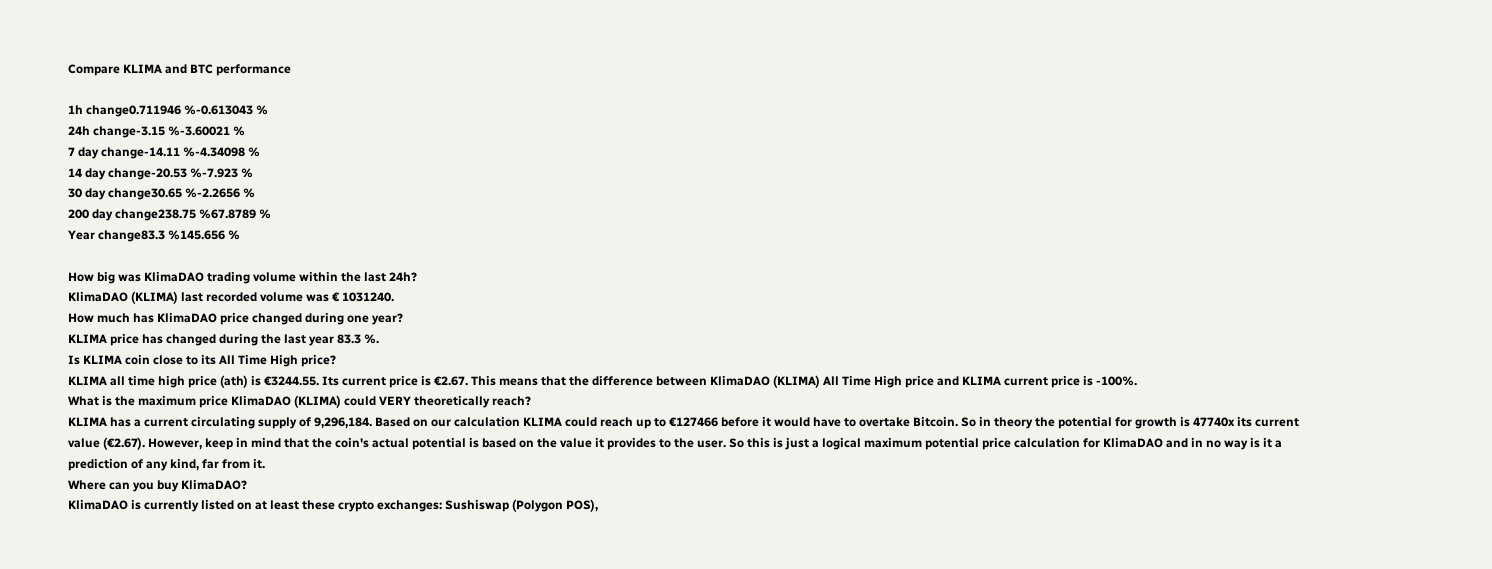Compare KLIMA and BTC performance

1h change0.711946 %-0.613043 %
24h change-3.15 %-3.60021 %
7 day change-14.11 %-4.34098 %
14 day change-20.53 %-7.923 %
30 day change30.65 %-2.2656 %
200 day change238.75 %67.8789 %
Year change83.3 %145.656 %

How big was KlimaDAO trading volume within the last 24h?
KlimaDAO (KLIMA) last recorded volume was € 1031240.
How much has KlimaDAO price changed during one year?
KLIMA price has changed during the last year 83.3 %.
Is KLIMA coin close to its All Time High price?
KLIMA all time high price (ath) is €3244.55. Its current price is €2.67. This means that the difference between KlimaDAO (KLIMA) All Time High price and KLIMA current price is -100%.
What is the maximum price KlimaDAO (KLIMA) could VERY theoretically reach?
KLIMA has a current circulating supply of 9,296,184. Based on our calculation KLIMA could reach up to €127466 before it would have to overtake Bitcoin. So in theory the potential for growth is 47740x its current value (€2.67). However, keep in mind that the coin's actual potential is based on the value it provides to the user. So this is just a logical maximum potential price calculation for KlimaDAO and in no way is it a prediction of any kind, far from it.
Where can you buy KlimaDAO?
KlimaDAO is currently listed on at least these crypto exchanges: Sushiswap (Polygon POS),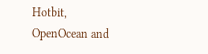Hotbit, OpenOcean and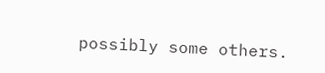possibly some others.